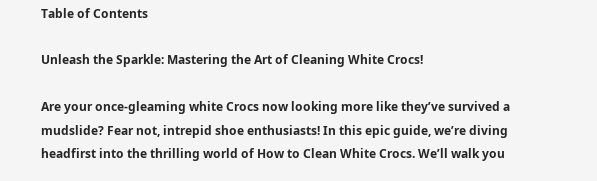Table of Contents

Unleash the Sparkle: Mastering the Art of Cleaning White Crocs!

Are your once-gleaming white Crocs now looking more like they’ve survived a mudslide? Fear not, intrepid shoe enthusiasts! In this epic guide, we’re diving headfirst into the thrilling world of How to Clean White Crocs. We’ll walk you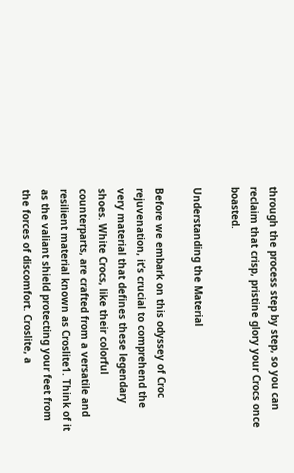through the process step by step, so you can reclaim that crisp, pristine glory your Crocs once boasted.

Understanding the Material

Before we embark on this odyssey of Croc rejuvenation, it’s crucial to comprehend the very material that defines these legendary shoes. White Crocs, like their colorful counterparts, are crafted from a versatile and resilient material known as Croslite1. Think of it as the valiant shield protecting your feet from the forces of discomfort. Croslite, a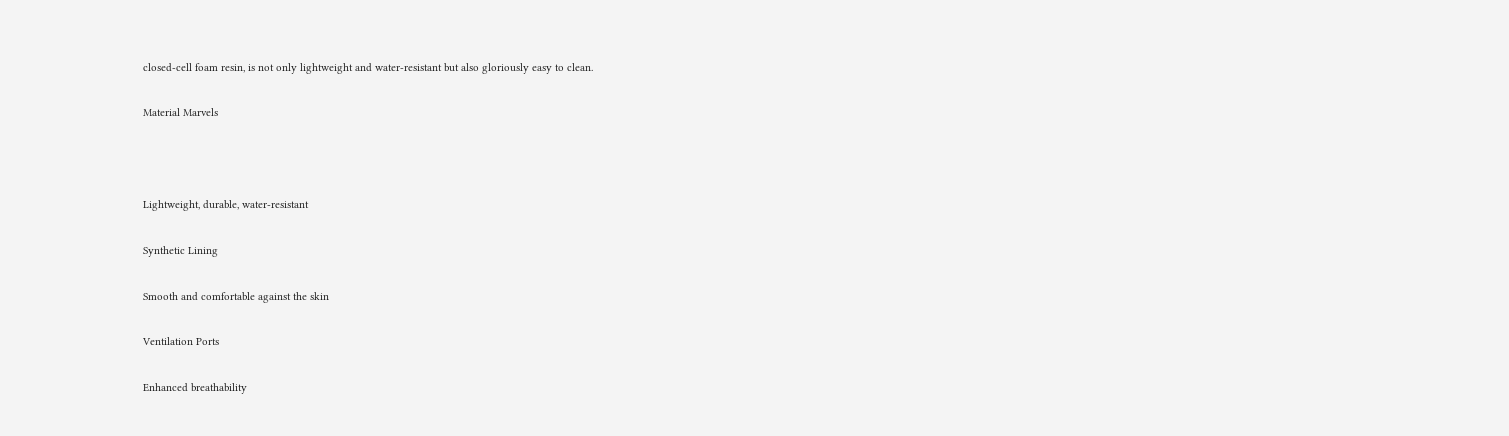closed-cell foam resin, is not only lightweight and water-resistant but also gloriously easy to clean.

Material Marvels



Lightweight, durable, water-resistant

Synthetic Lining

Smooth and comfortable against the skin

Ventilation Ports

Enhanced breathability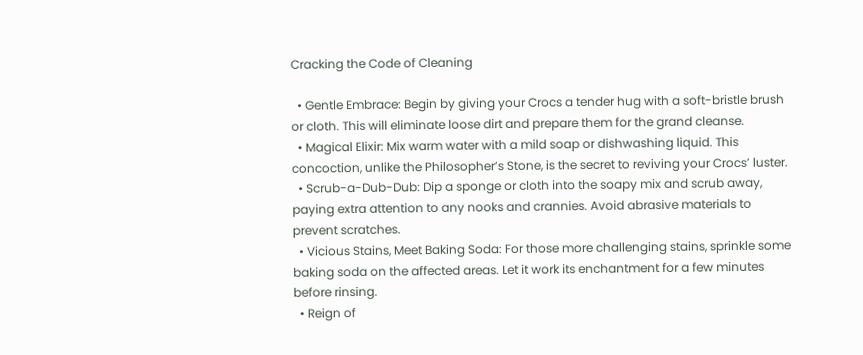Cracking the Code of Cleaning

  • Gentle Embrace: Begin by giving your Crocs a tender hug with a soft-bristle brush or cloth. This will eliminate loose dirt and prepare them for the grand cleanse.
  • Magical Elixir: Mix warm water with a mild soap or dishwashing liquid. This concoction, unlike the Philosopher’s Stone, is the secret to reviving your Crocs’ luster.
  • Scrub-a-Dub-Dub: Dip a sponge or cloth into the soapy mix and scrub away, paying extra attention to any nooks and crannies. Avoid abrasive materials to prevent scratches.
  • Vicious Stains, Meet Baking Soda: For those more challenging stains, sprinkle some baking soda on the affected areas. Let it work its enchantment for a few minutes before rinsing.
  • Reign of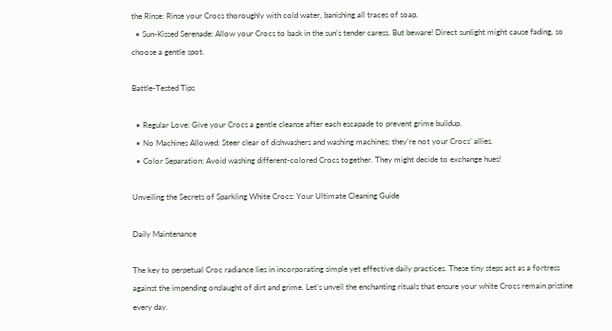the Rinse: Rinse your Crocs thoroughly with cold water, banishing all traces of soap.
  • Sun-Kissed Serenade: Allow your Crocs to bask in the sun’s tender caress. But beware! Direct sunlight might cause fading, so choose a gentle spot.

Battle-Tested Tips

  • Regular Love: Give your Crocs a gentle cleanse after each escapade to prevent grime buildup.
  • No Machines Allowed: Steer clear of dishwashers and washing machines; they’re not your Crocs’ allies.
  • Color Separation: Avoid washing different-colored Crocs together. They might decide to exchange hues!

Unveiling the Secrets of Sparkling White Crocs: Your Ultimate Cleaning Guide

Daily Maintenance

The key to perpetual Croc radiance lies in incorporating simple yet effective daily practices. These tiny steps act as a fortress against the impending onslaught of dirt and grime. Let’s unveil the enchanting rituals that ensure your white Crocs remain pristine every day.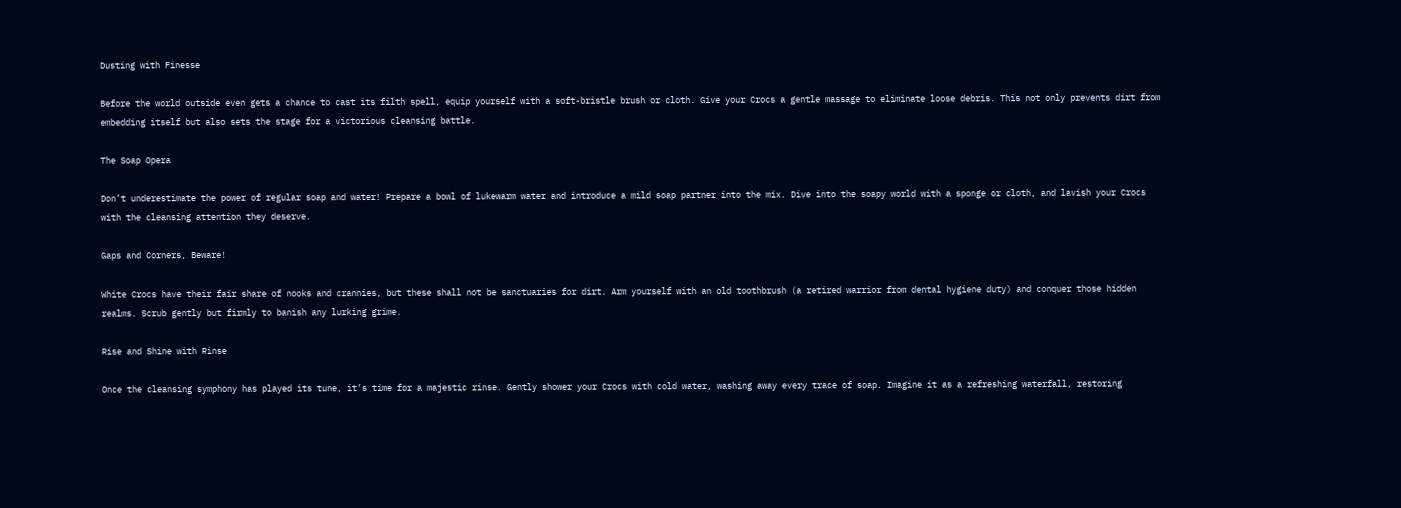Dusting with Finesse

Before the world outside even gets a chance to cast its filth spell, equip yourself with a soft-bristle brush or cloth. Give your Crocs a gentle massage to eliminate loose debris. This not only prevents dirt from embedding itself but also sets the stage for a victorious cleansing battle.

The Soap Opera

Don’t underestimate the power of regular soap and water! Prepare a bowl of lukewarm water and introduce a mild soap partner into the mix. Dive into the soapy world with a sponge or cloth, and lavish your Crocs with the cleansing attention they deserve.

Gaps and Corners, Beware!

White Crocs have their fair share of nooks and crannies, but these shall not be sanctuaries for dirt. Arm yourself with an old toothbrush (a retired warrior from dental hygiene duty) and conquer those hidden realms. Scrub gently but firmly to banish any lurking grime.

Rise and Shine with Rinse

Once the cleansing symphony has played its tune, it’s time for a majestic rinse. Gently shower your Crocs with cold water, washing away every trace of soap. Imagine it as a refreshing waterfall, restoring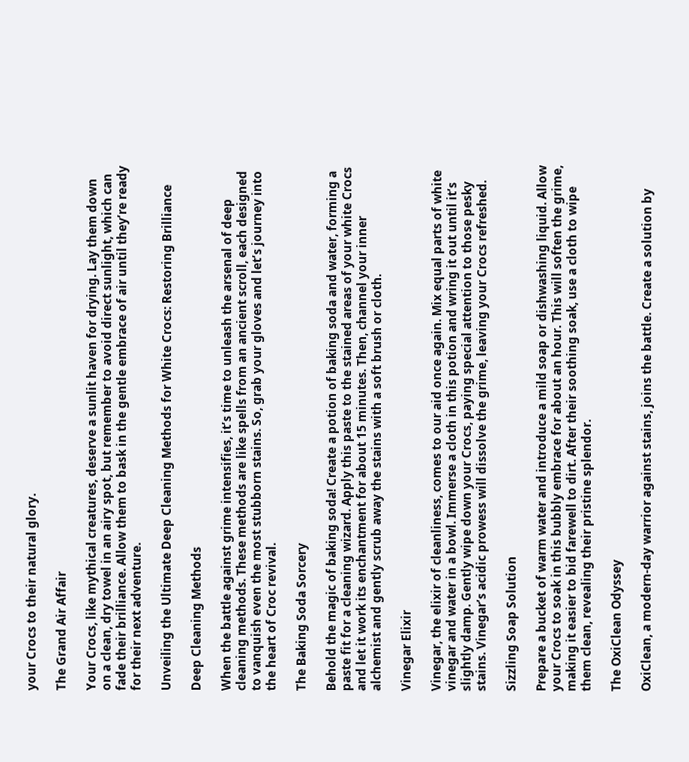your Crocs to their natural glory.

The Grand Air Affair

Your Crocs, like mythical creatures, deserve a sunlit haven for drying. Lay them down on a clean, dry towel in an airy spot, but remember to avoid direct sunlight, which can fade their brilliance. Allow them to bask in the gentle embrace of air until they’re ready for their next adventure.

Unveiling the Ultimate Deep Cleaning Methods for White Crocs: Restoring Brilliance

Deep Cleaning Methods

When the battle against grime intensifies, it’s time to unleash the arsenal of deep cleaning methods. These methods are like spells from an ancient scroll, each designed to vanquish even the most stubborn stains. So, grab your gloves and let’s journey into the heart of Croc revival.

The Baking Soda Sorcery

Behold the magic of baking soda! Create a potion of baking soda and water, forming a paste fit for a cleaning wizard. Apply this paste to the stained areas of your white Crocs and let it work its enchantment for about 15 minutes. Then, channel your inner alchemist and gently scrub away the stains with a soft brush or cloth.

Vinegar Elixir

Vinegar, the elixir of cleanliness, comes to our aid once again. Mix equal parts of white vinegar and water in a bowl. Immerse a cloth in this potion and wring it out until it’s slightly damp. Gently wipe down your Crocs, paying special attention to those pesky stains. Vinegar’s acidic prowess will dissolve the grime, leaving your Crocs refreshed.

Sizzling Soap Solution

Prepare a bucket of warm water and introduce a mild soap or dishwashing liquid. Allow your Crocs to soak in this bubbly embrace for about an hour. This will soften the grime, making it easier to bid farewell to dirt. After their soothing soak, use a cloth to wipe them clean, revealing their pristine splendor.

The OxiClean Odyssey

OxiClean, a modern-day warrior against stains, joins the battle. Create a solution by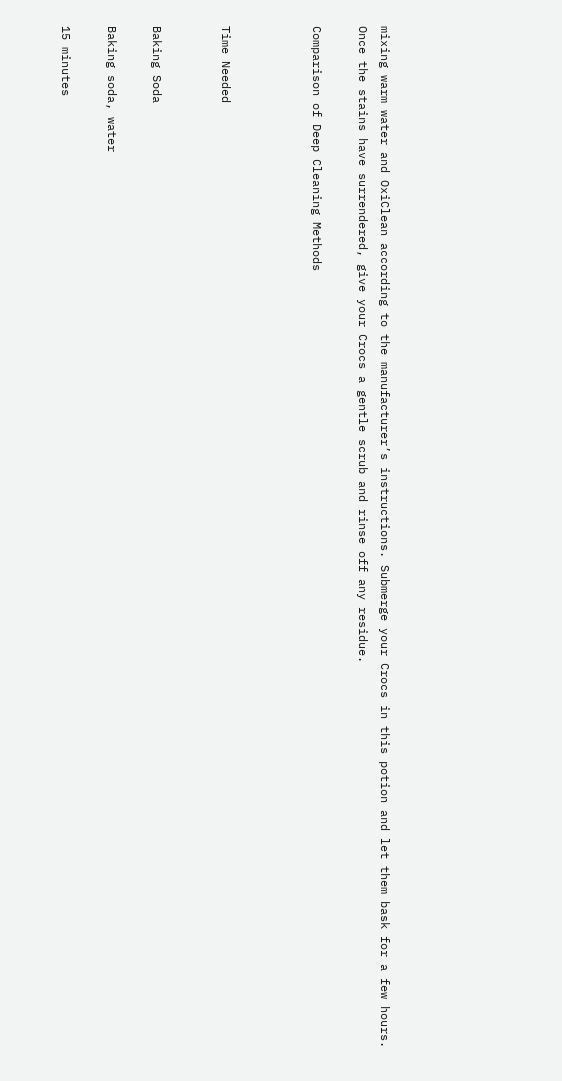mixing warm water and OxiClean according to the manufacturer’s instructions. Submerge your Crocs in this potion and let them bask for a few hours. Once the stains have surrendered, give your Crocs a gentle scrub and rinse off any residue.

Comparison of Deep Cleaning Methods



Time Needed


Baking Soda

Baking soda, water

15 minutes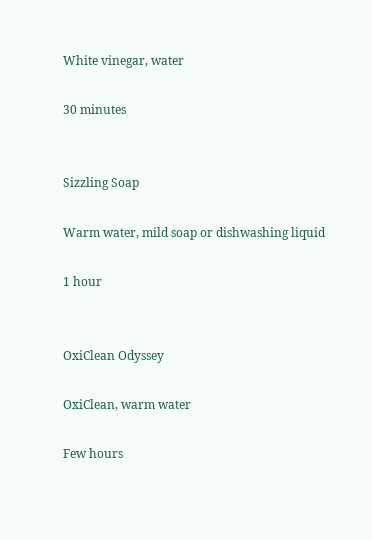White vinegar, water

30 minutes


Sizzling Soap

Warm water, mild soap or dishwashing liquid

1 hour


OxiClean Odyssey

OxiClean, warm water

Few hours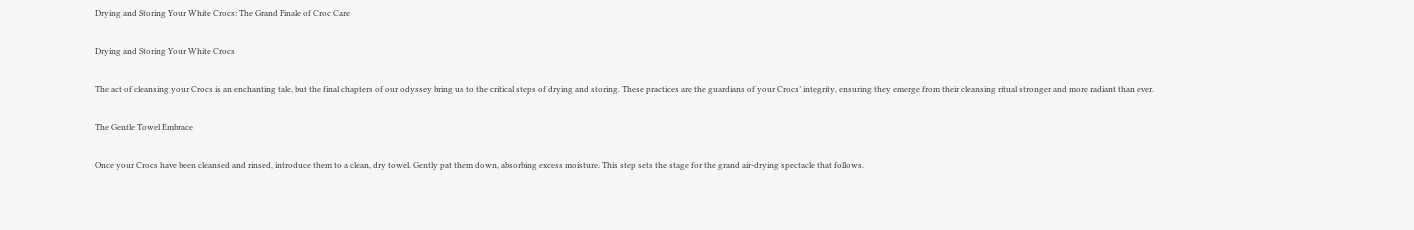Drying and Storing Your White Crocs: The Grand Finale of Croc Care

Drying and Storing Your White Crocs

The act of cleansing your Crocs is an enchanting tale, but the final chapters of our odyssey bring us to the critical steps of drying and storing. These practices are the guardians of your Crocs’ integrity, ensuring they emerge from their cleansing ritual stronger and more radiant than ever.

The Gentle Towel Embrace

Once your Crocs have been cleansed and rinsed, introduce them to a clean, dry towel. Gently pat them down, absorbing excess moisture. This step sets the stage for the grand air-drying spectacle that follows.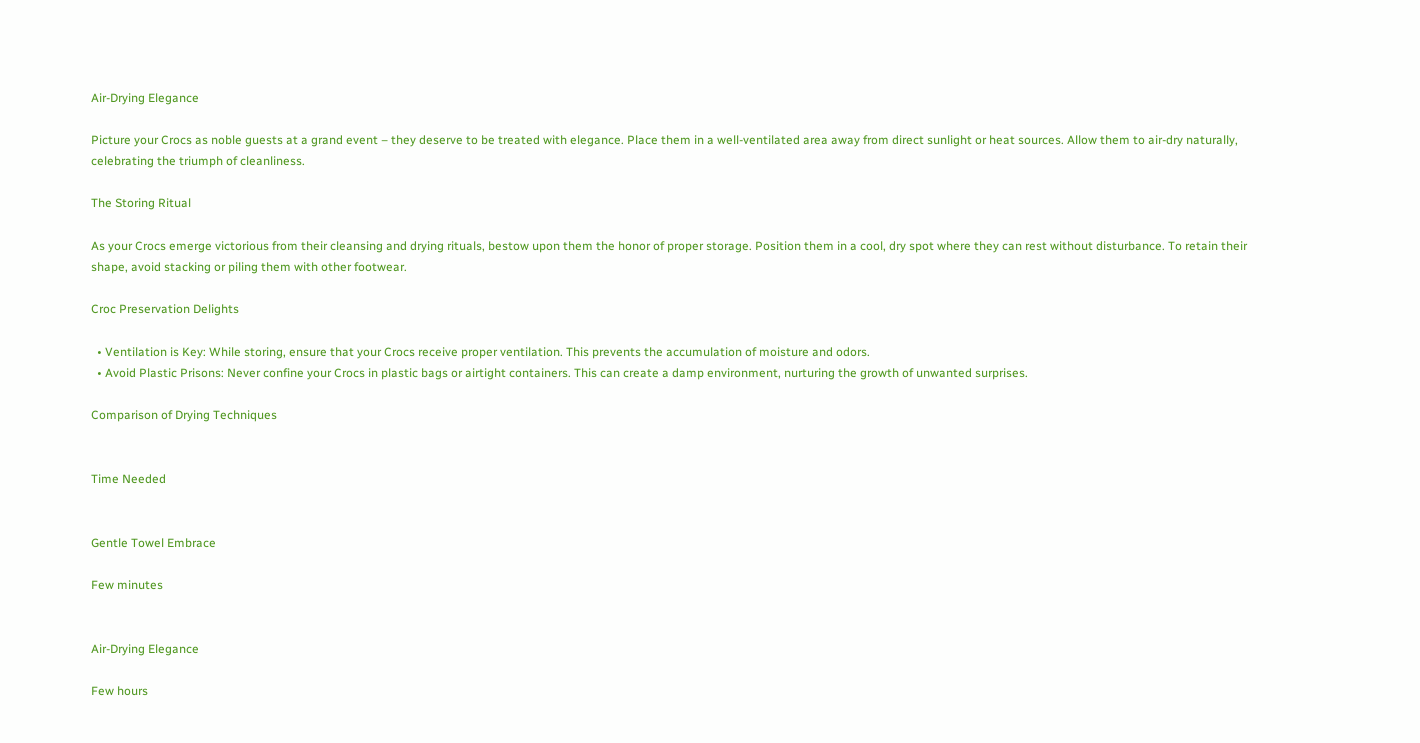Air-Drying Elegance

Picture your Crocs as noble guests at a grand event – they deserve to be treated with elegance. Place them in a well-ventilated area away from direct sunlight or heat sources. Allow them to air-dry naturally, celebrating the triumph of cleanliness.

The Storing Ritual

As your Crocs emerge victorious from their cleansing and drying rituals, bestow upon them the honor of proper storage. Position them in a cool, dry spot where they can rest without disturbance. To retain their shape, avoid stacking or piling them with other footwear.

Croc Preservation Delights

  • Ventilation is Key: While storing, ensure that your Crocs receive proper ventilation. This prevents the accumulation of moisture and odors.
  • Avoid Plastic Prisons: Never confine your Crocs in plastic bags or airtight containers. This can create a damp environment, nurturing the growth of unwanted surprises.

Comparison of Drying Techniques


Time Needed


Gentle Towel Embrace

Few minutes


Air-Drying Elegance

Few hours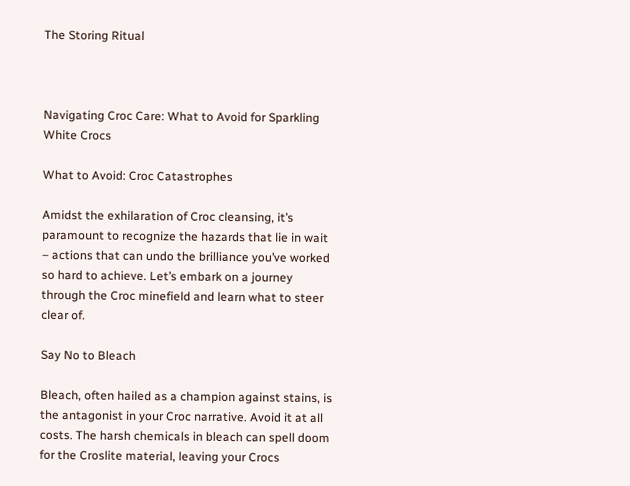The Storing Ritual



Navigating Croc Care: What to Avoid for Sparkling White Crocs

What to Avoid: Croc Catastrophes

Amidst the exhilaration of Croc cleansing, it’s paramount to recognize the hazards that lie in wait – actions that can undo the brilliance you’ve worked so hard to achieve. Let’s embark on a journey through the Croc minefield and learn what to steer clear of.

Say No to Bleach

Bleach, often hailed as a champion against stains, is the antagonist in your Croc narrative. Avoid it at all costs. The harsh chemicals in bleach can spell doom for the Croslite material, leaving your Crocs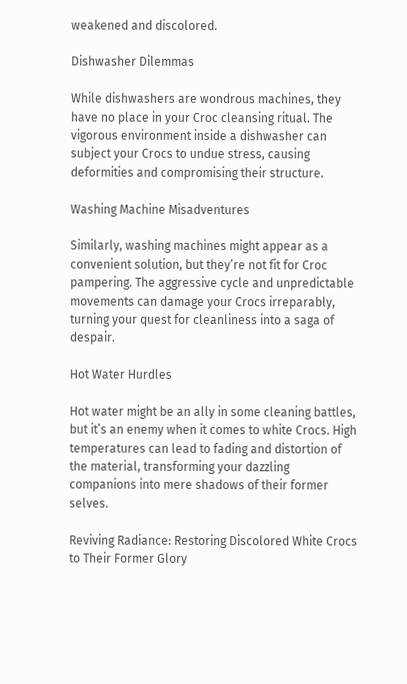weakened and discolored.

Dishwasher Dilemmas

While dishwashers are wondrous machines, they have no place in your Croc cleansing ritual. The vigorous environment inside a dishwasher can subject your Crocs to undue stress, causing deformities and compromising their structure.

Washing Machine Misadventures

Similarly, washing machines might appear as a convenient solution, but they’re not fit for Croc pampering. The aggressive cycle and unpredictable movements can damage your Crocs irreparably, turning your quest for cleanliness into a saga of despair.

Hot Water Hurdles

Hot water might be an ally in some cleaning battles, but it’s an enemy when it comes to white Crocs. High temperatures can lead to fading and distortion of the material, transforming your dazzling companions into mere shadows of their former selves.

Reviving Radiance: Restoring Discolored White Crocs to Their Former Glory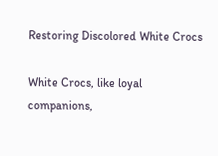Restoring Discolored White Crocs

White Crocs, like loyal companions,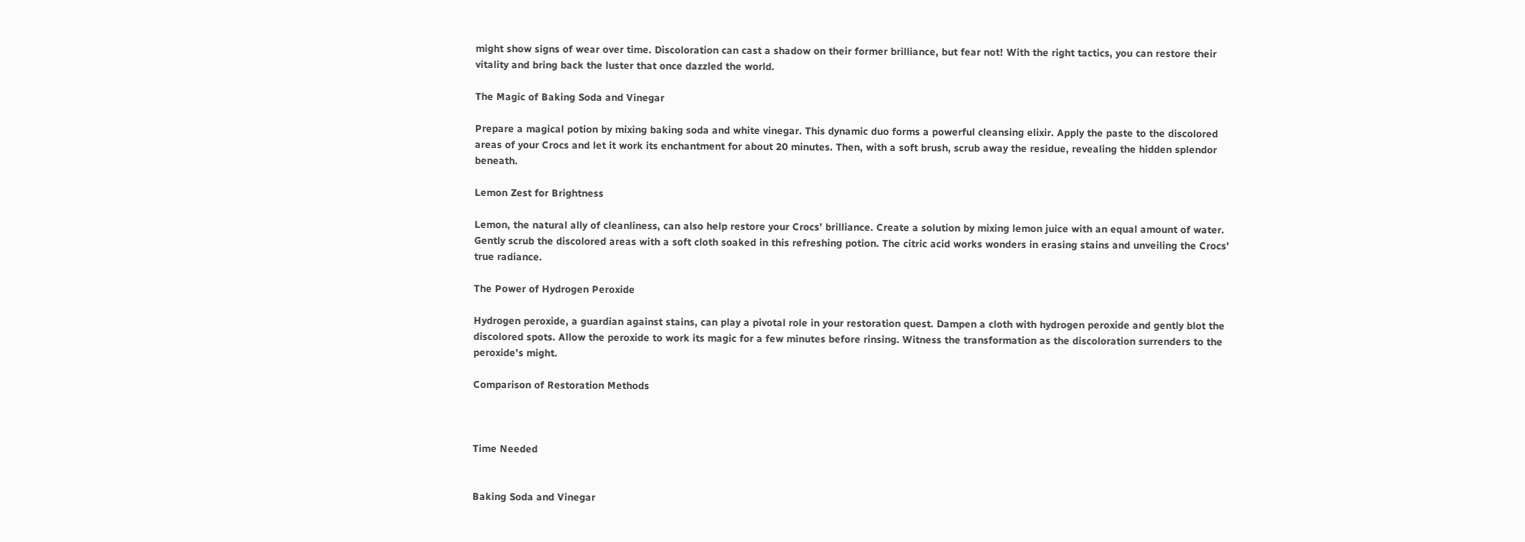might show signs of wear over time. Discoloration can cast a shadow on their former brilliance, but fear not! With the right tactics, you can restore their vitality and bring back the luster that once dazzled the world.

The Magic of Baking Soda and Vinegar

Prepare a magical potion by mixing baking soda and white vinegar. This dynamic duo forms a powerful cleansing elixir. Apply the paste to the discolored areas of your Crocs and let it work its enchantment for about 20 minutes. Then, with a soft brush, scrub away the residue, revealing the hidden splendor beneath.

Lemon Zest for Brightness

Lemon, the natural ally of cleanliness, can also help restore your Crocs’ brilliance. Create a solution by mixing lemon juice with an equal amount of water. Gently scrub the discolored areas with a soft cloth soaked in this refreshing potion. The citric acid works wonders in erasing stains and unveiling the Crocs’ true radiance.

The Power of Hydrogen Peroxide

Hydrogen peroxide, a guardian against stains, can play a pivotal role in your restoration quest. Dampen a cloth with hydrogen peroxide and gently blot the discolored spots. Allow the peroxide to work its magic for a few minutes before rinsing. Witness the transformation as the discoloration surrenders to the peroxide’s might.

Comparison of Restoration Methods



Time Needed


Baking Soda and Vinegar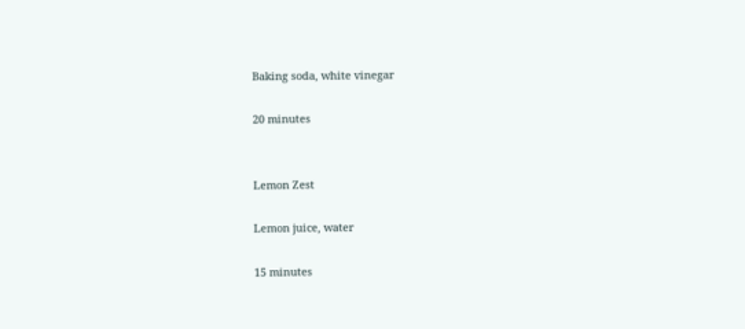Baking soda, white vinegar

20 minutes


Lemon Zest

Lemon juice, water

15 minutes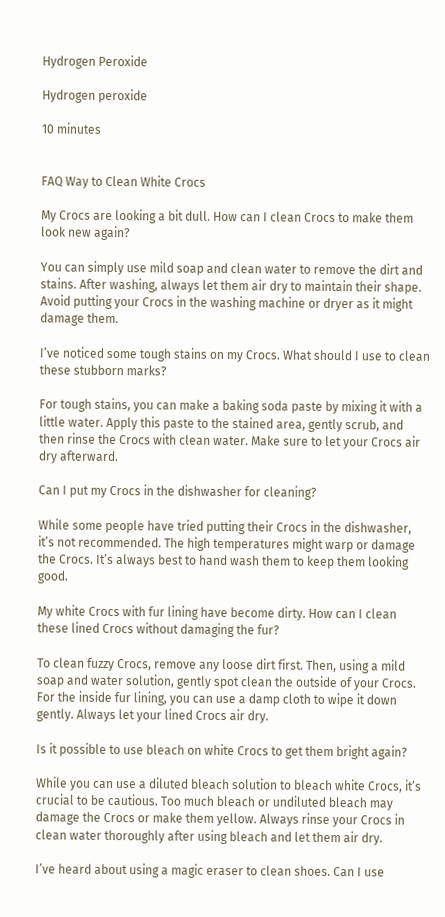Hydrogen Peroxide

Hydrogen peroxide

10 minutes


FAQ Way to Clean White Crocs

My Crocs are looking a bit dull. How can I clean Crocs to make them look new again?

You can simply use mild soap and clean water to remove the dirt and stains. After washing, always let them air dry to maintain their shape. Avoid putting your Crocs in the washing machine or dryer as it might damage them.

I’ve noticed some tough stains on my Crocs. What should I use to clean these stubborn marks?

For tough stains, you can make a baking soda paste by mixing it with a little water. Apply this paste to the stained area, gently scrub, and then rinse the Crocs with clean water. Make sure to let your Crocs air dry afterward.

Can I put my Crocs in the dishwasher for cleaning?

While some people have tried putting their Crocs in the dishwasher, it’s not recommended. The high temperatures might warp or damage the Crocs. It’s always best to hand wash them to keep them looking good.

My white Crocs with fur lining have become dirty. How can I clean these lined Crocs without damaging the fur?

To clean fuzzy Crocs, remove any loose dirt first. Then, using a mild soap and water solution, gently spot clean the outside of your Crocs. For the inside fur lining, you can use a damp cloth to wipe it down gently. Always let your lined Crocs air dry.

Is it possible to use bleach on white Crocs to get them bright again?

While you can use a diluted bleach solution to bleach white Crocs, it’s crucial to be cautious. Too much bleach or undiluted bleach may damage the Crocs or make them yellow. Always rinse your Crocs in clean water thoroughly after using bleach and let them air dry.

I’ve heard about using a magic eraser to clean shoes. Can I use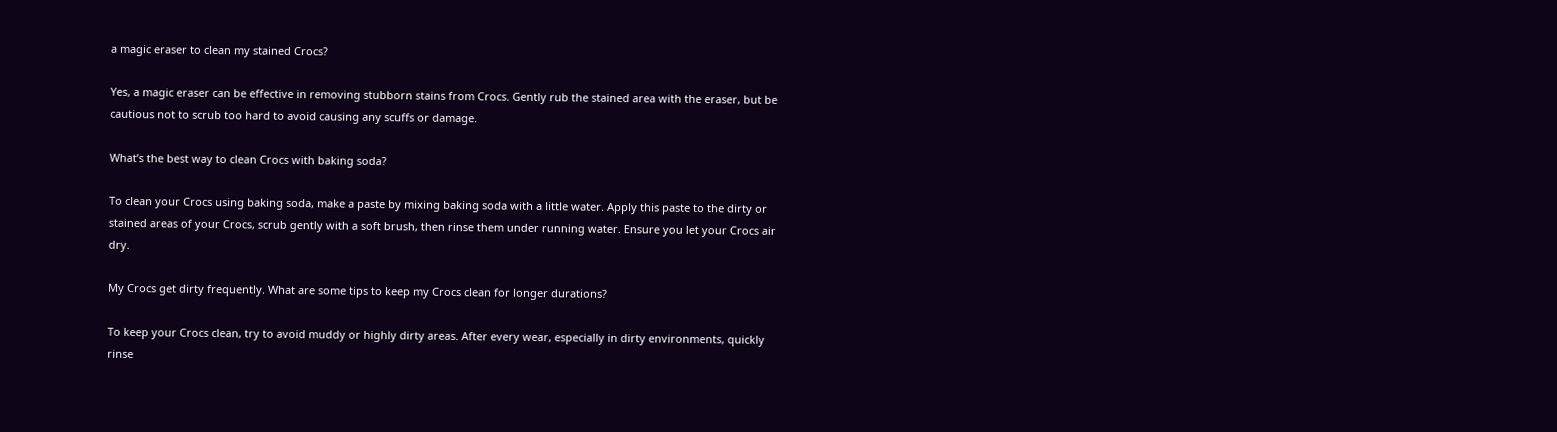a magic eraser to clean my stained Crocs?

Yes, a magic eraser can be effective in removing stubborn stains from Crocs. Gently rub the stained area with the eraser, but be cautious not to scrub too hard to avoid causing any scuffs or damage.

What’s the best way to clean Crocs with baking soda?

To clean your Crocs using baking soda, make a paste by mixing baking soda with a little water. Apply this paste to the dirty or stained areas of your Crocs, scrub gently with a soft brush, then rinse them under running water. Ensure you let your Crocs air dry.

My Crocs get dirty frequently. What are some tips to keep my Crocs clean for longer durations?

To keep your Crocs clean, try to avoid muddy or highly dirty areas. After every wear, especially in dirty environments, quickly rinse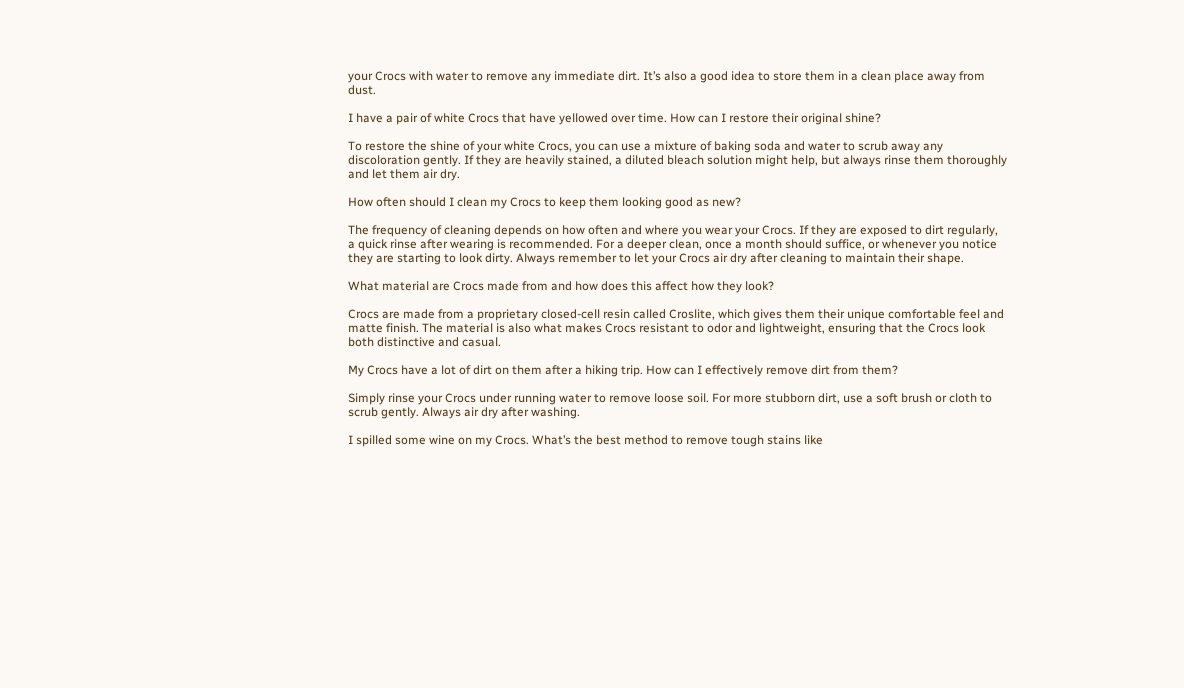your Crocs with water to remove any immediate dirt. It’s also a good idea to store them in a clean place away from dust.

I have a pair of white Crocs that have yellowed over time. How can I restore their original shine?

To restore the shine of your white Crocs, you can use a mixture of baking soda and water to scrub away any discoloration gently. If they are heavily stained, a diluted bleach solution might help, but always rinse them thoroughly and let them air dry.

How often should I clean my Crocs to keep them looking good as new?

The frequency of cleaning depends on how often and where you wear your Crocs. If they are exposed to dirt regularly, a quick rinse after wearing is recommended. For a deeper clean, once a month should suffice, or whenever you notice they are starting to look dirty. Always remember to let your Crocs air dry after cleaning to maintain their shape.

What material are Crocs made from and how does this affect how they look?

Crocs are made from a proprietary closed-cell resin called Croslite, which gives them their unique comfortable feel and matte finish. The material is also what makes Crocs resistant to odor and lightweight, ensuring that the Crocs look both distinctive and casual.

My Crocs have a lot of dirt on them after a hiking trip. How can I effectively remove dirt from them?

Simply rinse your Crocs under running water to remove loose soil. For more stubborn dirt, use a soft brush or cloth to scrub gently. Always air dry after washing.

I spilled some wine on my Crocs. What’s the best method to remove tough stains like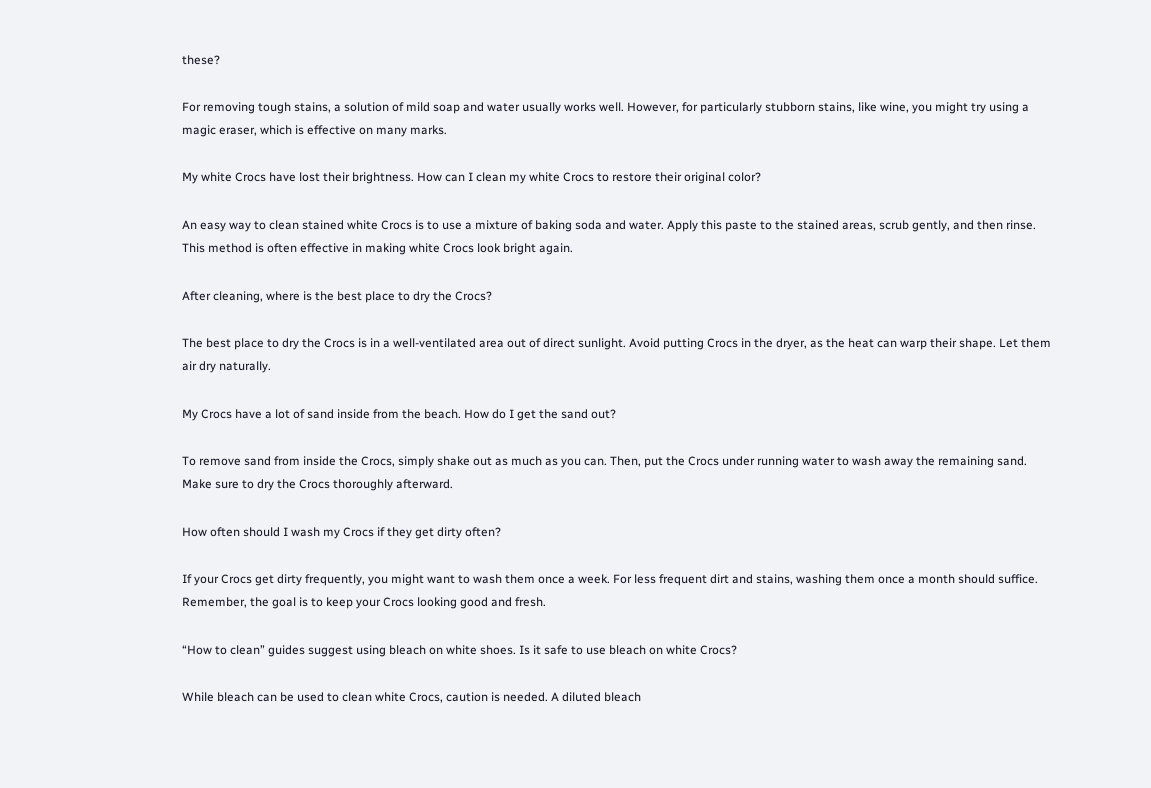these?

For removing tough stains, a solution of mild soap and water usually works well. However, for particularly stubborn stains, like wine, you might try using a magic eraser, which is effective on many marks.

My white Crocs have lost their brightness. How can I clean my white Crocs to restore their original color?

An easy way to clean stained white Crocs is to use a mixture of baking soda and water. Apply this paste to the stained areas, scrub gently, and then rinse. This method is often effective in making white Crocs look bright again.

After cleaning, where is the best place to dry the Crocs?

The best place to dry the Crocs is in a well-ventilated area out of direct sunlight. Avoid putting Crocs in the dryer, as the heat can warp their shape. Let them air dry naturally.

My Crocs have a lot of sand inside from the beach. How do I get the sand out?

To remove sand from inside the Crocs, simply shake out as much as you can. Then, put the Crocs under running water to wash away the remaining sand. Make sure to dry the Crocs thoroughly afterward.

How often should I wash my Crocs if they get dirty often?

If your Crocs get dirty frequently, you might want to wash them once a week. For less frequent dirt and stains, washing them once a month should suffice. Remember, the goal is to keep your Crocs looking good and fresh.

“How to clean” guides suggest using bleach on white shoes. Is it safe to use bleach on white Crocs?

While bleach can be used to clean white Crocs, caution is needed. A diluted bleach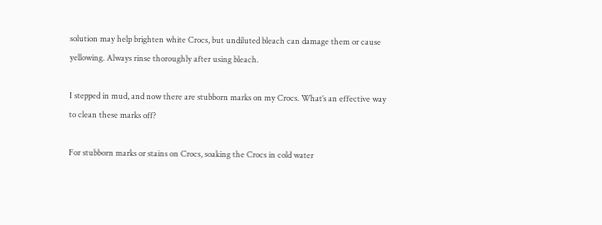solution may help brighten white Crocs, but undiluted bleach can damage them or cause yellowing. Always rinse thoroughly after using bleach.

I stepped in mud, and now there are stubborn marks on my Crocs. What’s an effective way to clean these marks off?

For stubborn marks or stains on Crocs, soaking the Crocs in cold water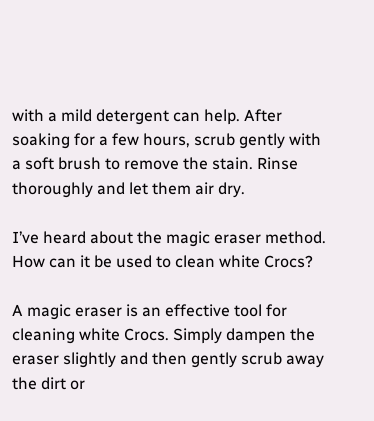with a mild detergent can help. After soaking for a few hours, scrub gently with a soft brush to remove the stain. Rinse thoroughly and let them air dry.

I’ve heard about the magic eraser method. How can it be used to clean white Crocs?

A magic eraser is an effective tool for cleaning white Crocs. Simply dampen the eraser slightly and then gently scrub away the dirt or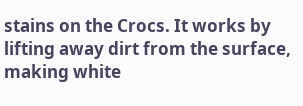stains on the Crocs. It works by lifting away dirt from the surface, making white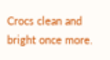Crocs clean and bright once more.